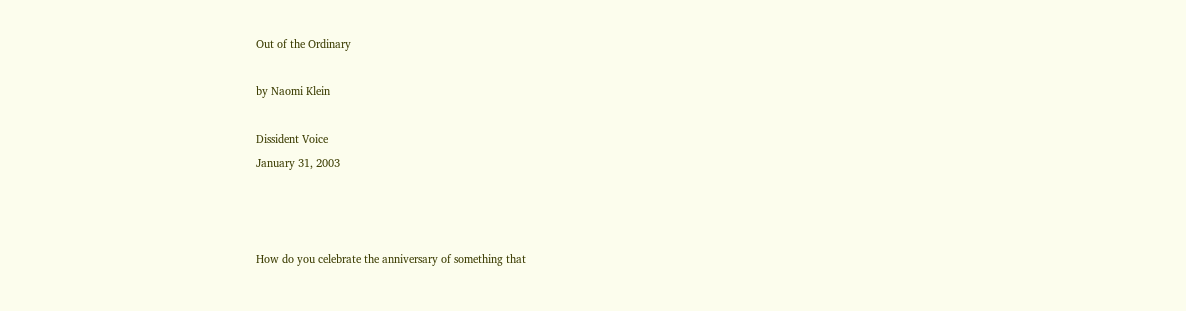Out of the Ordinary

by Naomi Klein

Dissident Voice
January 31, 2003



How do you celebrate the anniversary of something that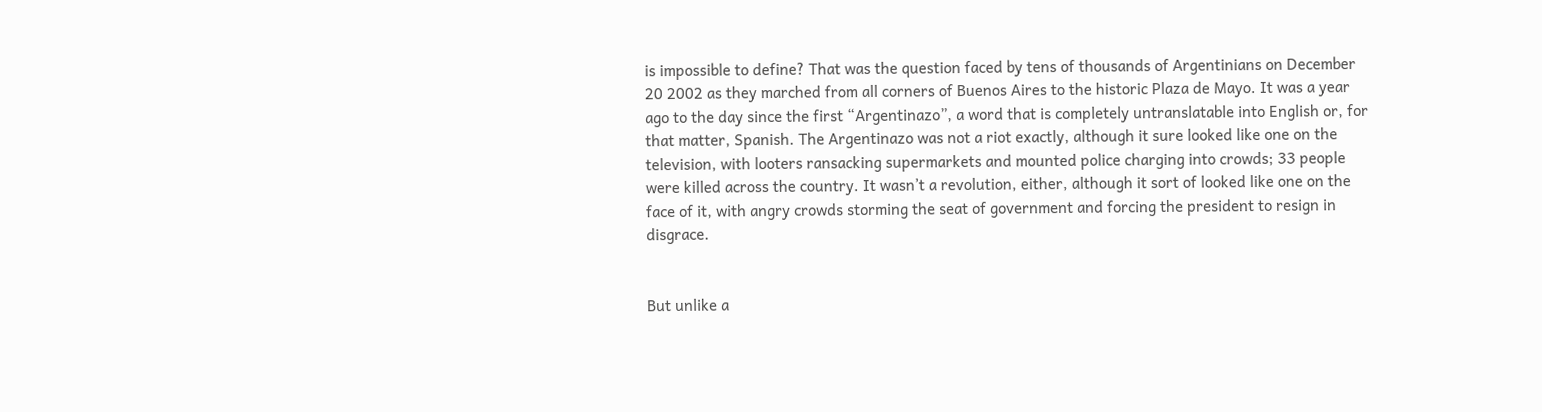is impossible to define? That was the question faced by tens of thousands of Argentinians on December 20 2002 as they marched from all corners of Buenos Aires to the historic Plaza de Mayo. It was a year ago to the day since the first “Argentinazo”, a word that is completely untranslatable into English or, for that matter, Spanish. The Argentinazo was not a riot exactly, although it sure looked like one on the television, with looters ransacking supermarkets and mounted police charging into crowds; 33 people were killed across the country. It wasn’t a revolution, either, although it sort of looked like one on the face of it, with angry crowds storming the seat of government and forcing the president to resign in disgrace.


But unlike a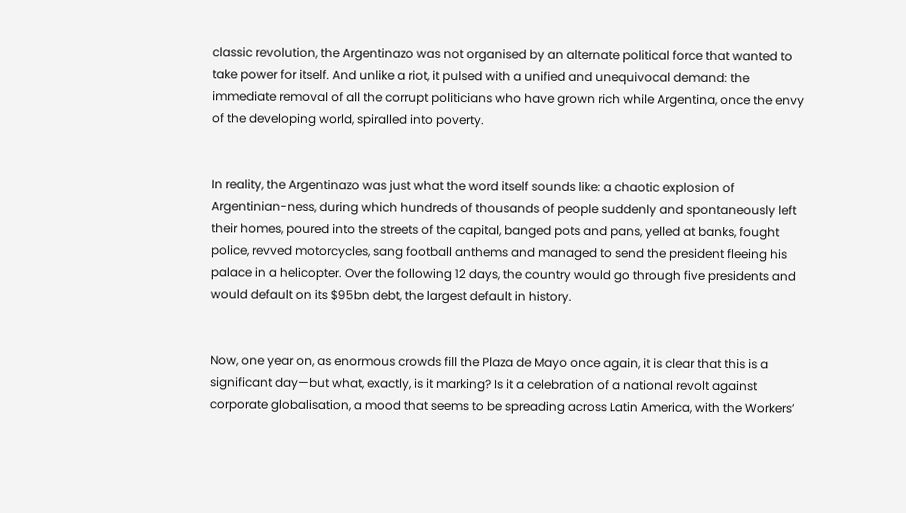classic revolution, the Argentinazo was not organised by an alternate political force that wanted to take power for itself. And unlike a riot, it pulsed with a unified and unequivocal demand: the immediate removal of all the corrupt politicians who have grown rich while Argentina, once the envy of the developing world, spiralled into poverty.


In reality, the Argentinazo was just what the word itself sounds like: a chaotic explosion of Argentinian-ness, during which hundreds of thousands of people suddenly and spontaneously left their homes, poured into the streets of the capital, banged pots and pans, yelled at banks, fought police, revved motorcycles, sang football anthems and managed to send the president fleeing his palace in a helicopter. Over the following 12 days, the country would go through five presidents and would default on its $95bn debt, the largest default in history.


Now, one year on, as enormous crowds fill the Plaza de Mayo once again, it is clear that this is a significant day—but what, exactly, is it marking? Is it a celebration of a national revolt against corporate globalisation, a mood that seems to be spreading across Latin America, with the Workers’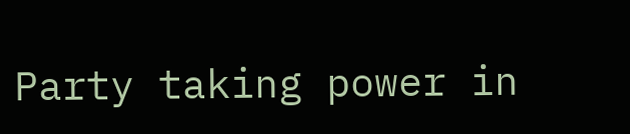Party taking power in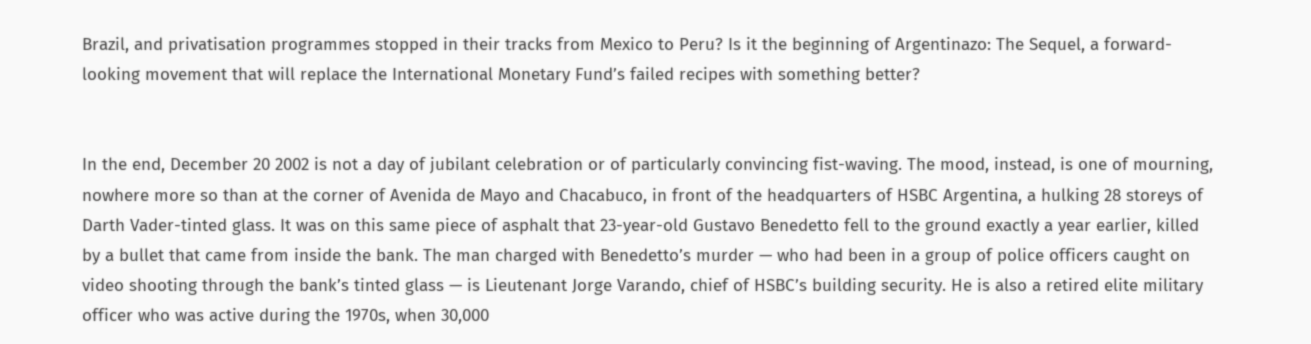Brazil, and privatisation programmes stopped in their tracks from Mexico to Peru? Is it the beginning of Argentinazo: The Sequel, a forward-looking movement that will replace the International Monetary Fund’s failed recipes with something better?


In the end, December 20 2002 is not a day of jubilant celebration or of particularly convincing fist-waving. The mood, instead, is one of mourning, nowhere more so than at the corner of Avenida de Mayo and Chacabuco, in front of the headquarters of HSBC Argentina, a hulking 28 storeys of Darth Vader-tinted glass. It was on this same piece of asphalt that 23-year-old Gustavo Benedetto fell to the ground exactly a year earlier, killed by a bullet that came from inside the bank. The man charged with Benedetto’s murder — who had been in a group of police officers caught on video shooting through the bank’s tinted glass — is Lieutenant Jorge Varando, chief of HSBC’s building security. He is also a retired elite military officer who was active during the 1970s, when 30,000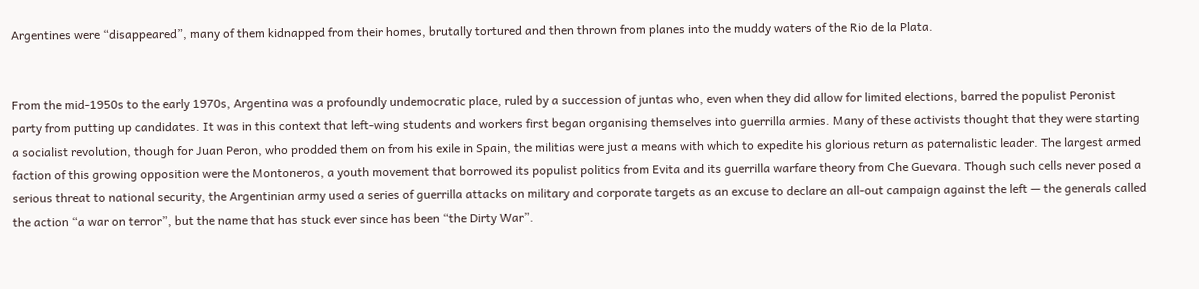Argentines were “disappeared”, many of them kidnapped from their homes, brutally tortured and then thrown from planes into the muddy waters of the Rio de la Plata.


From the mid-1950s to the early 1970s, Argentina was a profoundly undemocratic place, ruled by a succession of juntas who, even when they did allow for limited elections, barred the populist Peronist party from putting up candidates. It was in this context that left-wing students and workers first began organising themselves into guerrilla armies. Many of these activists thought that they were starting a socialist revolution, though for Juan Peron, who prodded them on from his exile in Spain, the militias were just a means with which to expedite his glorious return as paternalistic leader. The largest armed faction of this growing opposition were the Montoneros, a youth movement that borrowed its populist politics from Evita and its guerrilla warfare theory from Che Guevara. Though such cells never posed a serious threat to national security, the Argentinian army used a series of guerrilla attacks on military and corporate targets as an excuse to declare an all-out campaign against the left — the generals called the action “a war on terror”, but the name that has stuck ever since has been “the Dirty War”.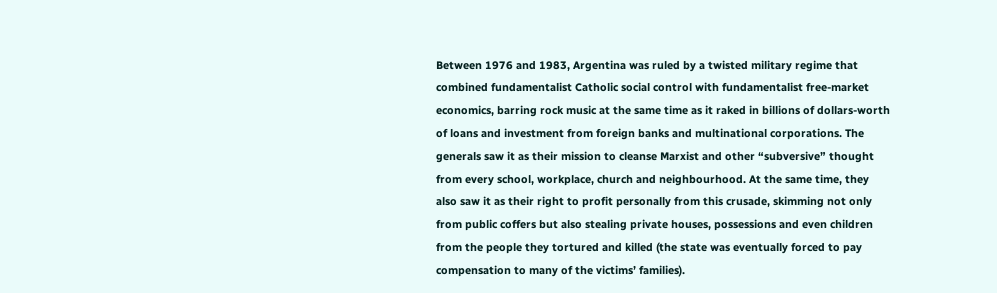Between 1976 and 1983, Argentina was ruled by a twisted military regime that combined fundamentalist Catholic social control with fundamentalist free-market economics, barring rock music at the same time as it raked in billions of dollars-worth of loans and investment from foreign banks and multinational corporations. The generals saw it as their mission to cleanse Marxist and other “subversive” thought from every school, workplace, church and neighbourhood. At the same time, they also saw it as their right to profit personally from this crusade, skimming not only from public coffers but also stealing private houses, possessions and even children from the people they tortured and killed (the state was eventually forced to pay compensation to many of the victims’ families).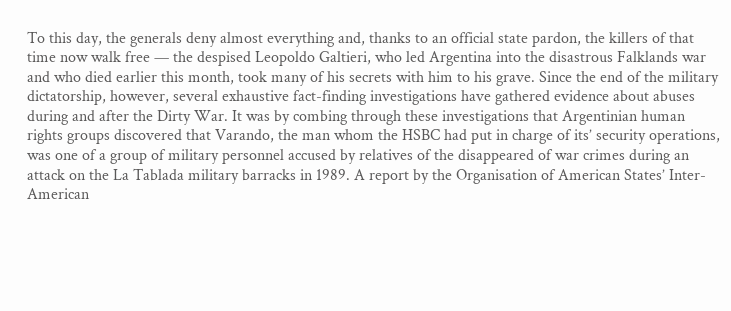To this day, the generals deny almost everything and, thanks to an official state pardon, the killers of that time now walk free — the despised Leopoldo Galtieri, who led Argentina into the disastrous Falklands war and who died earlier this month, took many of his secrets with him to his grave. Since the end of the military dictatorship, however, several exhaustive fact-finding investigations have gathered evidence about abuses during and after the Dirty War. It was by combing through these investigations that Argentinian human rights groups discovered that Varando, the man whom the HSBC had put in charge of its’ security operations, was one of a group of military personnel accused by relatives of the disappeared of war crimes during an attack on the La Tablada military barracks in 1989. A report by the Organisation of American States’ Inter-American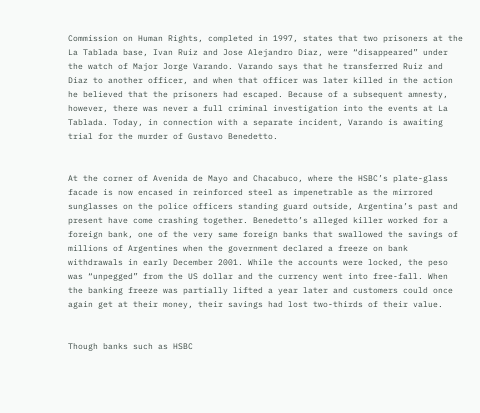Commission on Human Rights, completed in 1997, states that two prisoners at the La Tablada base, Ivan Ruiz and Jose Alejandro Diaz, were “disappeared” under the watch of Major Jorge Varando. Varando says that he transferred Ruiz and Diaz to another officer, and when that officer was later killed in the action he believed that the prisoners had escaped. Because of a subsequent amnesty, however, there was never a full criminal investigation into the events at La Tablada. Today, in connection with a separate incident, Varando is awaiting trial for the murder of Gustavo Benedetto.


At the corner of Avenida de Mayo and Chacabuco, where the HSBC’s plate-glass facade is now encased in reinforced steel as impenetrable as the mirrored sunglasses on the police officers standing guard outside, Argentina’s past and present have come crashing together. Benedetto’s alleged killer worked for a foreign bank, one of the very same foreign banks that swallowed the savings of millions of Argentines when the government declared a freeze on bank withdrawals in early December 2001. While the accounts were locked, the peso was “unpegged” from the US dollar and the currency went into free-fall. When the banking freeze was partially lifted a year later and customers could once again get at their money, their savings had lost two-thirds of their value.


Though banks such as HSBC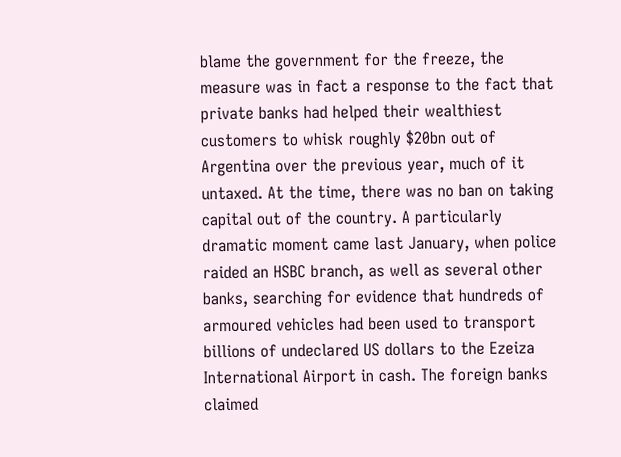blame the government for the freeze, the measure was in fact a response to the fact that private banks had helped their wealthiest customers to whisk roughly $20bn out of Argentina over the previous year, much of it untaxed. At the time, there was no ban on taking capital out of the country. A particularly dramatic moment came last January, when police raided an HSBC branch, as well as several other banks, searching for evidence that hundreds of armoured vehicles had been used to transport billions of undeclared US dollars to the Ezeiza International Airport in cash. The foreign banks claimed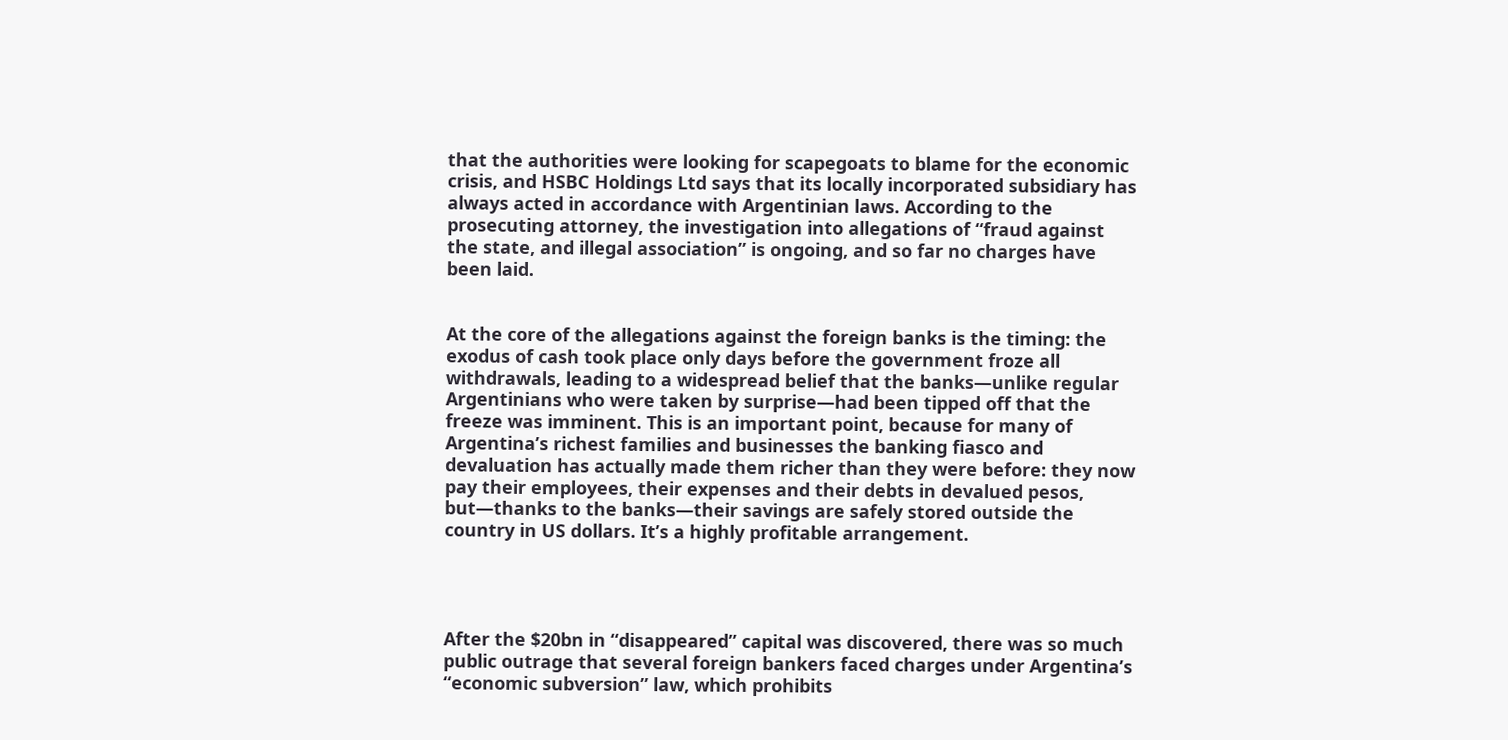that the authorities were looking for scapegoats to blame for the economic crisis, and HSBC Holdings Ltd says that its locally incorporated subsidiary has always acted in accordance with Argentinian laws. According to the prosecuting attorney, the investigation into allegations of “fraud against the state, and illegal association” is ongoing, and so far no charges have been laid.


At the core of the allegations against the foreign banks is the timing: the exodus of cash took place only days before the government froze all withdrawals, leading to a widespread belief that the banks—unlike regular Argentinians who were taken by surprise—had been tipped off that the freeze was imminent. This is an important point, because for many of Argentina’s richest families and businesses the banking fiasco and devaluation has actually made them richer than they were before: they now pay their employees, their expenses and their debts in devalued pesos, but—thanks to the banks—their savings are safely stored outside the country in US dollars. It’s a highly profitable arrangement.




After the $20bn in “disappeared” capital was discovered, there was so much public outrage that several foreign bankers faced charges under Argentina’s “economic subversion” law, which prohibits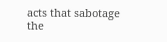acts that sabotage the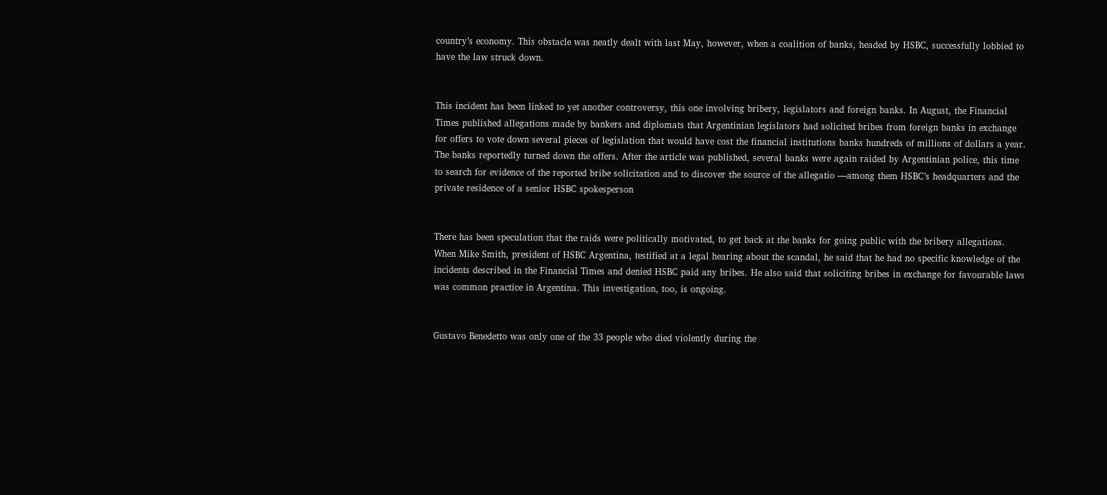country’s economy. This obstacle was neatly dealt with last May, however, when a coalition of banks, headed by HSBC, successfully lobbied to have the law struck down.


This incident has been linked to yet another controversy, this one involving bribery, legislators and foreign banks. In August, the Financial Times published allegations made by bankers and diplomats that Argentinian legislators had solicited bribes from foreign banks in exchange for offers to vote down several pieces of legislation that would have cost the financial institutions banks hundreds of millions of dollars a year. The banks reportedly turned down the offers. After the article was published, several banks were again raided by Argentinian police, this time to search for evidence of the reported bribe solicitation and to discover the source of the allegatio —among them HSBC’s headquarters and the private residence of a senior HSBC spokesperson


There has been speculation that the raids were politically motivated, to get back at the banks for going public with the bribery allegations. When Mike Smith, president of HSBC Argentina, testified at a legal hearing about the scandal, he said that he had no specific knowledge of the incidents described in the Financial Times and denied HSBC paid any bribes. He also said that soliciting bribes in exchange for favourable laws was common practice in Argentina. This investigation, too, is ongoing.


Gustavo Benedetto was only one of the 33 people who died violently during the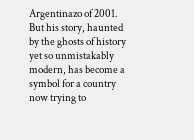Argentinazo of 2001. But his story, haunted by the ghosts of history yet so unmistakably modern, has become a symbol for a country now trying to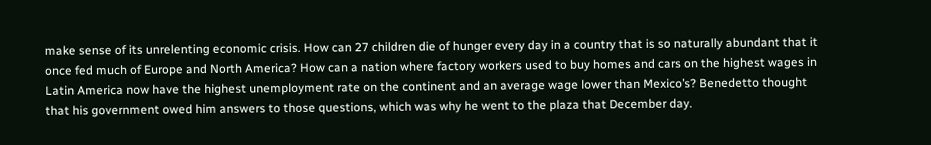make sense of its unrelenting economic crisis. How can 27 children die of hunger every day in a country that is so naturally abundant that it once fed much of Europe and North America? How can a nation where factory workers used to buy homes and cars on the highest wages in Latin America now have the highest unemployment rate on the continent and an average wage lower than Mexico’s? Benedetto thought that his government owed him answers to those questions, which was why he went to the plaza that December day.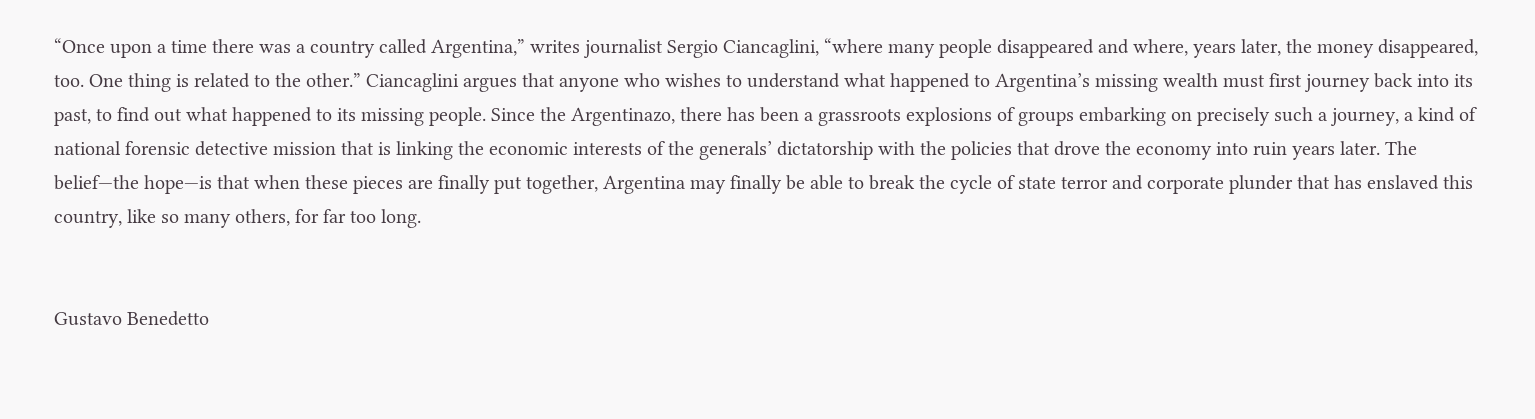“Once upon a time there was a country called Argentina,” writes journalist Sergio Ciancaglini, “where many people disappeared and where, years later, the money disappeared, too. One thing is related to the other.” Ciancaglini argues that anyone who wishes to understand what happened to Argentina’s missing wealth must first journey back into its past, to find out what happened to its missing people. Since the Argentinazo, there has been a grassroots explosions of groups embarking on precisely such a journey, a kind of national forensic detective mission that is linking the economic interests of the generals’ dictatorship with the policies that drove the economy into ruin years later. The belief—the hope—is that when these pieces are finally put together, Argentina may finally be able to break the cycle of state terror and corporate plunder that has enslaved this country, like so many others, for far too long.


Gustavo Benedetto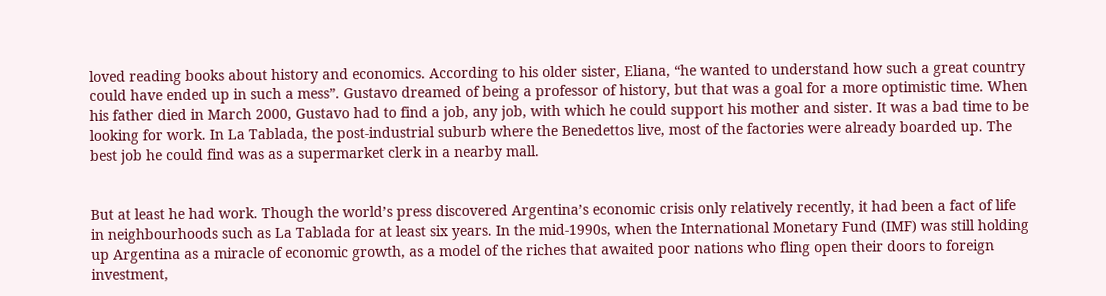loved reading books about history and economics. According to his older sister, Eliana, “he wanted to understand how such a great country could have ended up in such a mess”. Gustavo dreamed of being a professor of history, but that was a goal for a more optimistic time. When his father died in March 2000, Gustavo had to find a job, any job, with which he could support his mother and sister. It was a bad time to be looking for work. In La Tablada, the post-industrial suburb where the Benedettos live, most of the factories were already boarded up. The best job he could find was as a supermarket clerk in a nearby mall.


But at least he had work. Though the world’s press discovered Argentina’s economic crisis only relatively recently, it had been a fact of life in neighbourhoods such as La Tablada for at least six years. In the mid-1990s, when the International Monetary Fund (IMF) was still holding up Argentina as a miracle of economic growth, as a model of the riches that awaited poor nations who fling open their doors to foreign investment,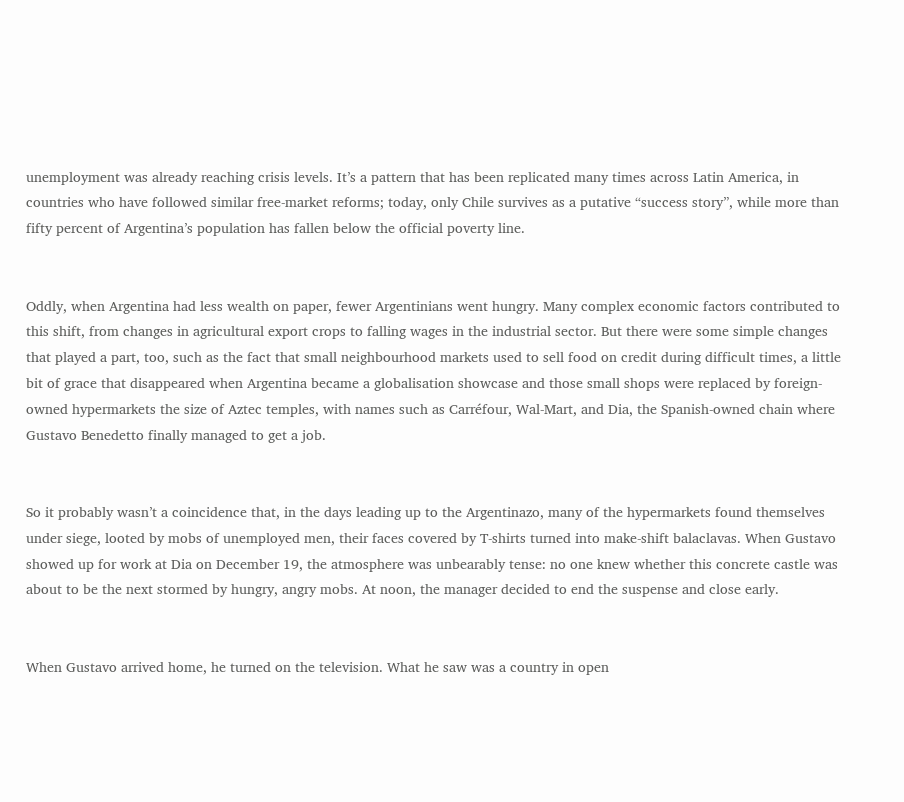unemployment was already reaching crisis levels. It’s a pattern that has been replicated many times across Latin America, in countries who have followed similar free-market reforms; today, only Chile survives as a putative “success story”, while more than fifty percent of Argentina’s population has fallen below the official poverty line.


Oddly, when Argentina had less wealth on paper, fewer Argentinians went hungry. Many complex economic factors contributed to this shift, from changes in agricultural export crops to falling wages in the industrial sector. But there were some simple changes that played a part, too, such as the fact that small neighbourhood markets used to sell food on credit during difficult times, a little bit of grace that disappeared when Argentina became a globalisation showcase and those small shops were replaced by foreign-owned hypermarkets the size of Aztec temples, with names such as Carréfour, Wal-Mart, and Dia, the Spanish-owned chain where Gustavo Benedetto finally managed to get a job.


So it probably wasn’t a coincidence that, in the days leading up to the Argentinazo, many of the hypermarkets found themselves under siege, looted by mobs of unemployed men, their faces covered by T-shirts turned into make-shift balaclavas. When Gustavo showed up for work at Dia on December 19, the atmosphere was unbearably tense: no one knew whether this concrete castle was about to be the next stormed by hungry, angry mobs. At noon, the manager decided to end the suspense and close early.


When Gustavo arrived home, he turned on the television. What he saw was a country in open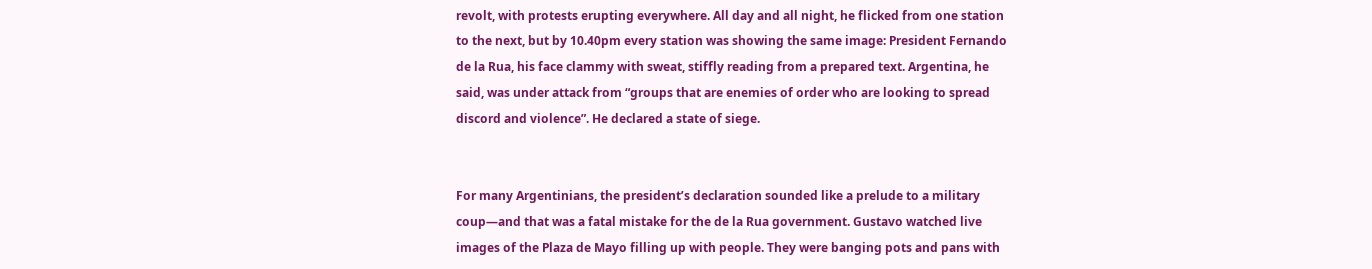revolt, with protests erupting everywhere. All day and all night, he flicked from one station to the next, but by 10.40pm every station was showing the same image: President Fernando de la Rua, his face clammy with sweat, stiffly reading from a prepared text. Argentina, he said, was under attack from “groups that are enemies of order who are looking to spread discord and violence”. He declared a state of siege.


For many Argentinians, the president’s declaration sounded like a prelude to a military coup—and that was a fatal mistake for the de la Rua government. Gustavo watched live images of the Plaza de Mayo filling up with people. They were banging pots and pans with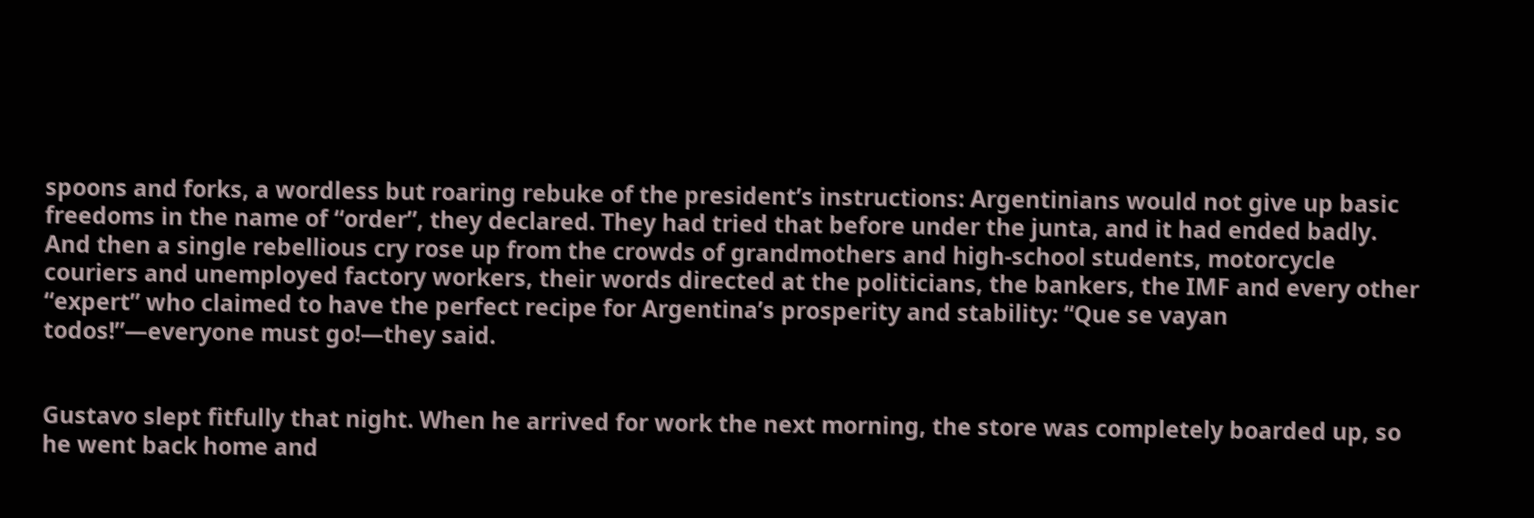spoons and forks, a wordless but roaring rebuke of the president’s instructions: Argentinians would not give up basic freedoms in the name of “order”, they declared. They had tried that before under the junta, and it had ended badly. And then a single rebellious cry rose up from the crowds of grandmothers and high-school students, motorcycle couriers and unemployed factory workers, their words directed at the politicians, the bankers, the IMF and every other “expert” who claimed to have the perfect recipe for Argentina’s prosperity and stability: “Que se vayan todos!”—everyone must go!—they said.


Gustavo slept fitfully that night. When he arrived for work the next morning, the store was completely boarded up, so he went back home and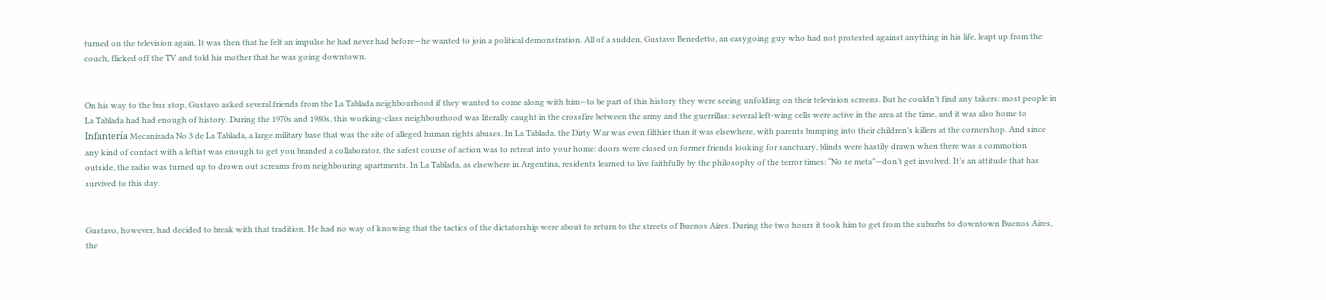turned on the television again. It was then that he felt an impulse he had never had before—he wanted to join a political demonstration. All of a sudden, Gustavo Benedetto, an easygoing guy who had not protested against anything in his life, leapt up from the couch, flicked off the TV and told his mother that he was going downtown.


On his way to the bus stop, Gustavo asked several friends from the La Tablada neighbourhood if they wanted to come along with him—to be part of this history they were seeing unfolding on their television screens. But he couldn’t find any takers: most people in La Tablada had had enough of history. During the 1970s and 1980s, this working-class neighbourhood was literally caught in the crossfire between the army and the guerrillas: several left-wing cells were active in the area at the time, and it was also home to Infantería Mecanizada No 3 de La Tablada, a large military base that was the site of alleged human rights abuses. In La Tablada, the Dirty War was even filthier than it was elsewhere, with parents bumping into their children’s killers at the cornershop. And since any kind of contact with a leftist was enough to get you branded a collaborator, the safest course of action was to retreat into your home: doors were closed on former friends looking for sanctuary, blinds were hastily drawn when there was a commotion outside, the radio was turned up to drown out screams from neighbouring apartments. In La Tablada, as elsewhere in Argentina, residents learned to live faithfully by the philosophy of the terror times: “No se meta”—don’t get involved. It’s an attitude that has survived to this day.


Gustavo, however, had decided to break with that tradition. He had no way of knowing that the tactics of the dictatorship were about to return to the streets of Buenos Aires. During the two hours it took him to get from the suburbs to downtown Buenos Aires, the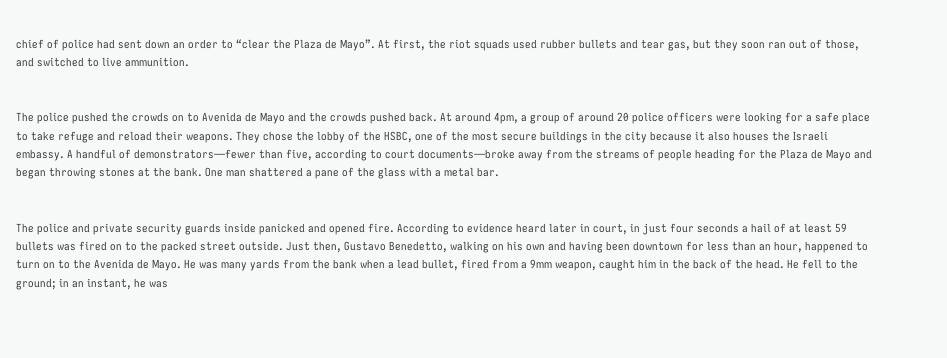chief of police had sent down an order to “clear the Plaza de Mayo”. At first, the riot squads used rubber bullets and tear gas, but they soon ran out of those, and switched to live ammunition.


The police pushed the crowds on to Avenida de Mayo and the crowds pushed back. At around 4pm, a group of around 20 police officers were looking for a safe place to take refuge and reload their weapons. They chose the lobby of the HSBC, one of the most secure buildings in the city because it also houses the Israeli embassy. A handful of demonstrators—fewer than five, according to court documents—broke away from the streams of people heading for the Plaza de Mayo and began throwing stones at the bank. One man shattered a pane of the glass with a metal bar.


The police and private security guards inside panicked and opened fire. According to evidence heard later in court, in just four seconds a hail of at least 59 bullets was fired on to the packed street outside. Just then, Gustavo Benedetto, walking on his own and having been downtown for less than an hour, happened to turn on to the Avenida de Mayo. He was many yards from the bank when a lead bullet, fired from a 9mm weapon, caught him in the back of the head. He fell to the ground; in an instant, he was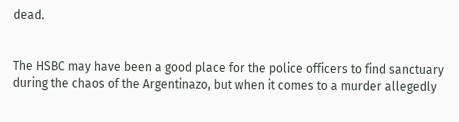dead.


The HSBC may have been a good place for the police officers to find sanctuary during the chaos of the Argentinazo, but when it comes to a murder allegedly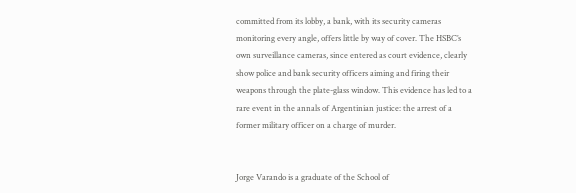committed from its lobby, a bank, with its security cameras monitoring every angle, offers little by way of cover. The HSBC’s own surveillance cameras, since entered as court evidence, clearly show police and bank security officers aiming and firing their weapons through the plate-glass window. This evidence has led to a rare event in the annals of Argentinian justice: the arrest of a former military officer on a charge of murder.


Jorge Varando is a graduate of the School of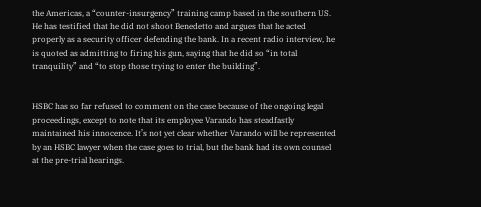the Americas, a “counter-insurgency” training camp based in the southern US. He has testified that he did not shoot Benedetto and argues that he acted properly as a security officer defending the bank. In a recent radio interview, he is quoted as admitting to firing his gun, saying that he did so “in total tranquility” and “to stop those trying to enter the building”.


HSBC has so far refused to comment on the case because of the ongoing legal proceedings, except to note that its employee Varando has steadfastly maintained his innocence. It’s not yet clear whether Varando will be represented by an HSBC lawyer when the case goes to trial, but the bank had its own counsel at the pre-trial hearings.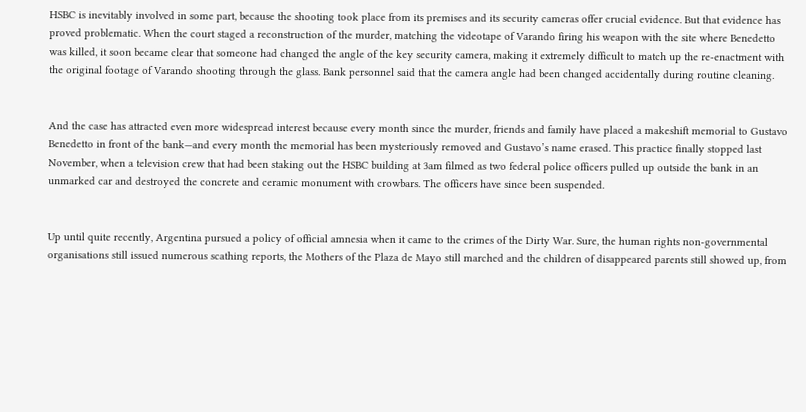HSBC is inevitably involved in some part, because the shooting took place from its premises and its security cameras offer crucial evidence. But that evidence has proved problematic. When the court staged a reconstruction of the murder, matching the videotape of Varando firing his weapon with the site where Benedetto was killed, it soon became clear that someone had changed the angle of the key security camera, making it extremely difficult to match up the re-enactment with the original footage of Varando shooting through the glass. Bank personnel said that the camera angle had been changed accidentally during routine cleaning.


And the case has attracted even more widespread interest because every month since the murder, friends and family have placed a makeshift memorial to Gustavo Benedetto in front of the bank—and every month the memorial has been mysteriously removed and Gustavo’s name erased. This practice finally stopped last November, when a television crew that had been staking out the HSBC building at 3am filmed as two federal police officers pulled up outside the bank in an unmarked car and destroyed the concrete and ceramic monument with crowbars. The officers have since been suspended.


Up until quite recently, Argentina pursued a policy of official amnesia when it came to the crimes of the Dirty War. Sure, the human rights non-governmental organisations still issued numerous scathing reports, the Mothers of the Plaza de Mayo still marched and the children of disappeared parents still showed up, from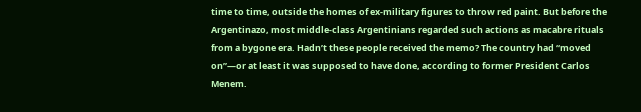time to time, outside the homes of ex-military figures to throw red paint. But before the Argentinazo, most middle-class Argentinians regarded such actions as macabre rituals from a bygone era. Hadn’t these people received the memo? The country had “moved on”—or at least it was supposed to have done, according to former President Carlos Menem.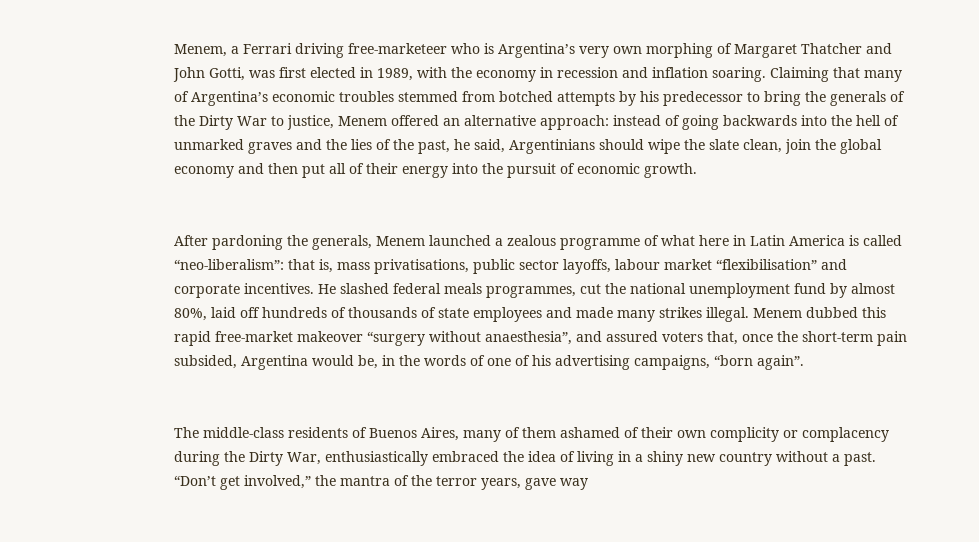Menem, a Ferrari driving free-marketeer who is Argentina’s very own morphing of Margaret Thatcher and John Gotti, was first elected in 1989, with the economy in recession and inflation soaring. Claiming that many of Argentina’s economic troubles stemmed from botched attempts by his predecessor to bring the generals of the Dirty War to justice, Menem offered an alternative approach: instead of going backwards into the hell of unmarked graves and the lies of the past, he said, Argentinians should wipe the slate clean, join the global economy and then put all of their energy into the pursuit of economic growth.


After pardoning the generals, Menem launched a zealous programme of what here in Latin America is called “neo-liberalism”: that is, mass privatisations, public sector layoffs, labour market “flexibilisation” and corporate incentives. He slashed federal meals programmes, cut the national unemployment fund by almost 80%, laid off hundreds of thousands of state employees and made many strikes illegal. Menem dubbed this rapid free-market makeover “surgery without anaesthesia”, and assured voters that, once the short-term pain subsided, Argentina would be, in the words of one of his advertising campaigns, “born again”.


The middle-class residents of Buenos Aires, many of them ashamed of their own complicity or complacency during the Dirty War, enthusiastically embraced the idea of living in a shiny new country without a past. “Don’t get involved,” the mantra of the terror years, gave way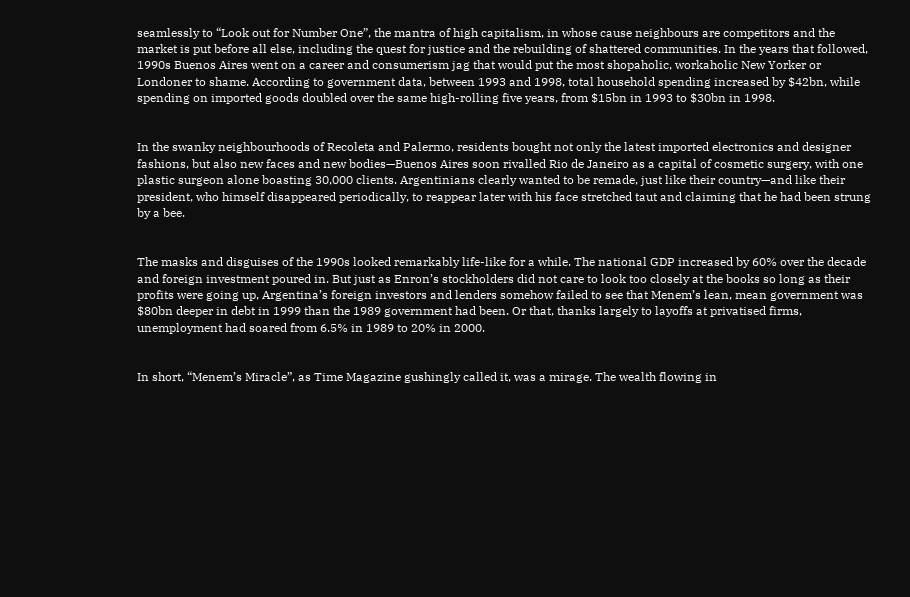seamlessly to “Look out for Number One”, the mantra of high capitalism, in whose cause neighbours are competitors and the market is put before all else, including the quest for justice and the rebuilding of shattered communities. In the years that followed, 1990s Buenos Aires went on a career and consumerism jag that would put the most shopaholic, workaholic New Yorker or Londoner to shame. According to government data, between 1993 and 1998, total household spending increased by $42bn, while spending on imported goods doubled over the same high-rolling five years, from $15bn in 1993 to $30bn in 1998.


In the swanky neighbourhoods of Recoleta and Palermo, residents bought not only the latest imported electronics and designer fashions, but also new faces and new bodies—Buenos Aires soon rivalled Rio de Janeiro as a capital of cosmetic surgery, with one plastic surgeon alone boasting 30,000 clients. Argentinians clearly wanted to be remade, just like their country—and like their president, who himself disappeared periodically, to reappear later with his face stretched taut and claiming that he had been strung by a bee.


The masks and disguises of the 1990s looked remarkably life-like for a while. The national GDP increased by 60% over the decade and foreign investment poured in. But just as Enron’s stockholders did not care to look too closely at the books so long as their profits were going up, Argentina’s foreign investors and lenders somehow failed to see that Menem’s lean, mean government was $80bn deeper in debt in 1999 than the 1989 government had been. Or that, thanks largely to layoffs at privatised firms, unemployment had soared from 6.5% in 1989 to 20% in 2000.


In short, “Menem’s Miracle”, as Time Magazine gushingly called it, was a mirage. The wealth flowing in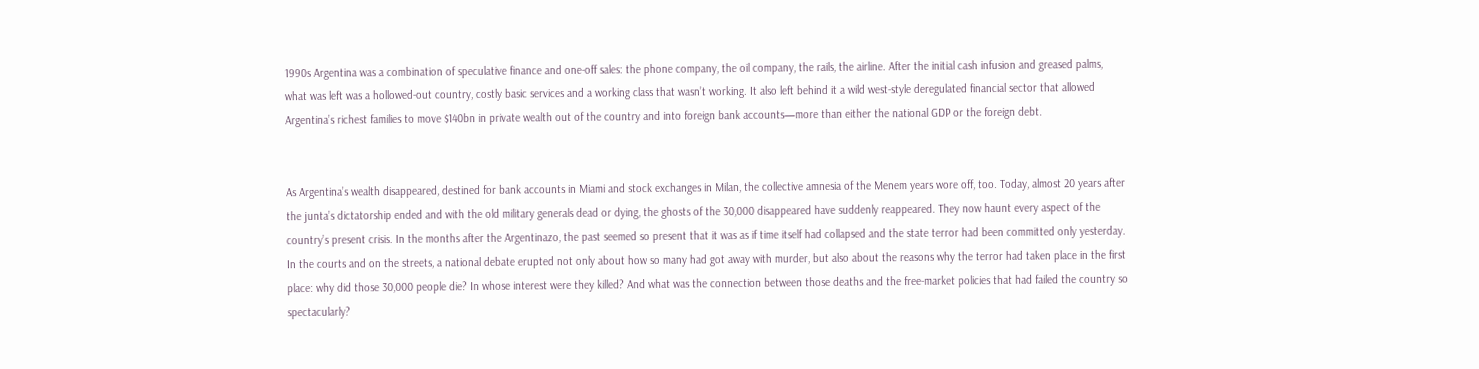1990s Argentina was a combination of speculative finance and one-off sales: the phone company, the oil company, the rails, the airline. After the initial cash infusion and greased palms, what was left was a hollowed-out country, costly basic services and a working class that wasn’t working. It also left behind it a wild west-style deregulated financial sector that allowed Argentina’s richest families to move $140bn in private wealth out of the country and into foreign bank accounts—more than either the national GDP or the foreign debt.


As Argentina’s wealth disappeared, destined for bank accounts in Miami and stock exchanges in Milan, the collective amnesia of the Menem years wore off, too. Today, almost 20 years after the junta’s dictatorship ended and with the old military generals dead or dying, the ghosts of the 30,000 disappeared have suddenly reappeared. They now haunt every aspect of the country’s present crisis. In the months after the Argentinazo, the past seemed so present that it was as if time itself had collapsed and the state terror had been committed only yesterday. In the courts and on the streets, a national debate erupted not only about how so many had got away with murder, but also about the reasons why the terror had taken place in the first place: why did those 30,000 people die? In whose interest were they killed? And what was the connection between those deaths and the free-market policies that had failed the country so spectacularly?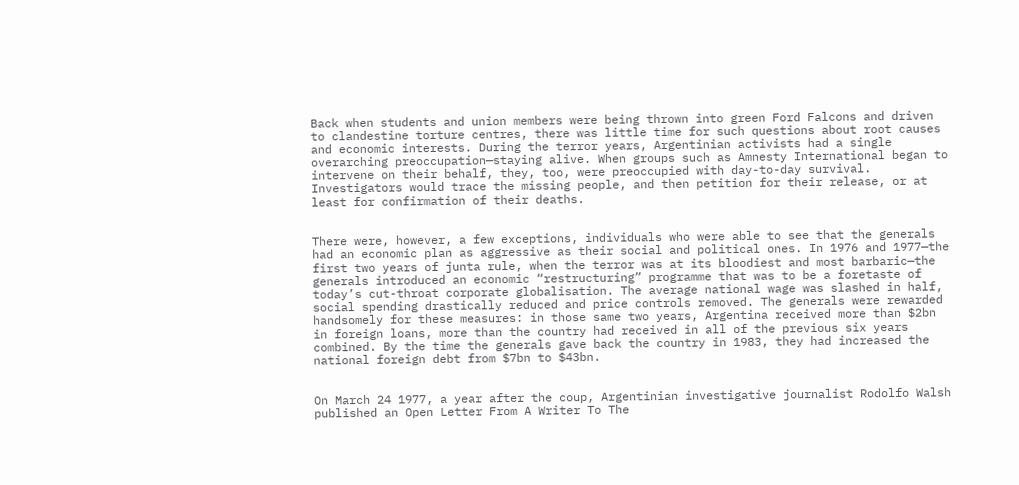Back when students and union members were being thrown into green Ford Falcons and driven to clandestine torture centres, there was little time for such questions about root causes and economic interests. During the terror years, Argentinian activists had a single overarching preoccupation—staying alive. When groups such as Amnesty International began to intervene on their behalf, they, too, were preoccupied with day-to-day survival. Investigators would trace the missing people, and then petition for their release, or at least for confirmation of their deaths.


There were, however, a few exceptions, individuals who were able to see that the generals had an economic plan as aggressive as their social and political ones. In 1976 and 1977—the first two years of junta rule, when the terror was at its bloodiest and most barbaric—the generals introduced an economic “restructuring” programme that was to be a foretaste of today’s cut-throat corporate globalisation. The average national wage was slashed in half, social spending drastically reduced and price controls removed. The generals were rewarded handsomely for these measures: in those same two years, Argentina received more than $2bn in foreign loans, more than the country had received in all of the previous six years combined. By the time the generals gave back the country in 1983, they had increased the national foreign debt from $7bn to $43bn.


On March 24 1977, a year after the coup, Argentinian investigative journalist Rodolfo Walsh published an Open Letter From A Writer To The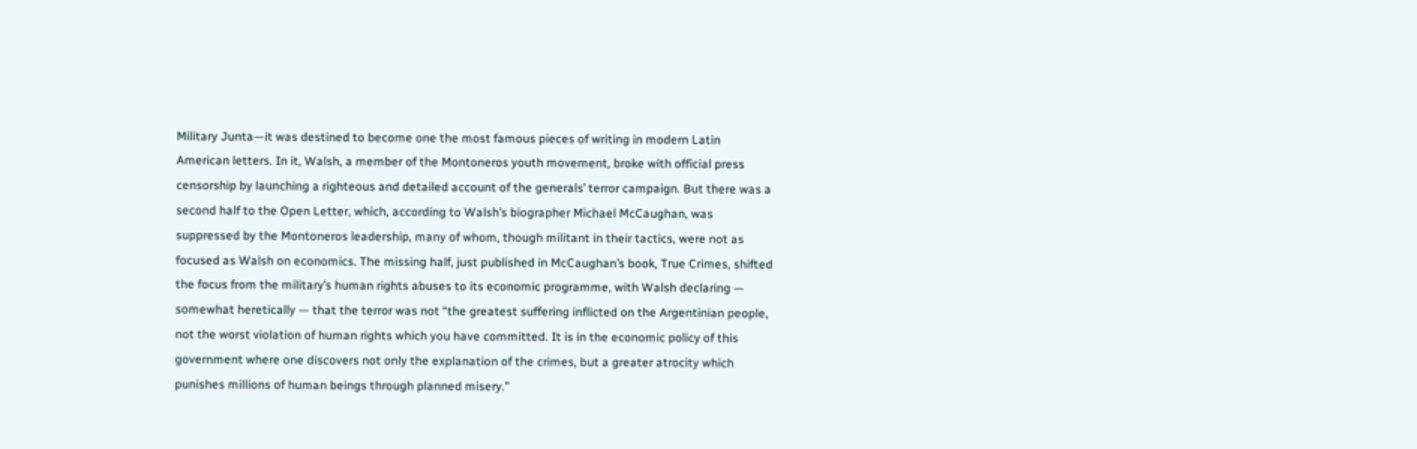Military Junta—it was destined to become one the most famous pieces of writing in modern Latin American letters. In it, Walsh, a member of the Montoneros youth movement, broke with official press censorship by launching a righteous and detailed account of the generals’ terror campaign. But there was a second half to the Open Letter, which, according to Walsh’s biographer Michael McCaughan, was suppressed by the Montoneros leadership, many of whom, though militant in their tactics, were not as focused as Walsh on economics. The missing half, just published in McCaughan’s book, True Crimes, shifted the focus from the military’s human rights abuses to its economic programme, with Walsh declaring — somewhat heretically — that the terror was not “the greatest suffering inflicted on the Argentinian people, not the worst violation of human rights which you have committed. It is in the economic policy of this government where one discovers not only the explanation of the crimes, but a greater atrocity which punishes millions of human beings through planned misery.”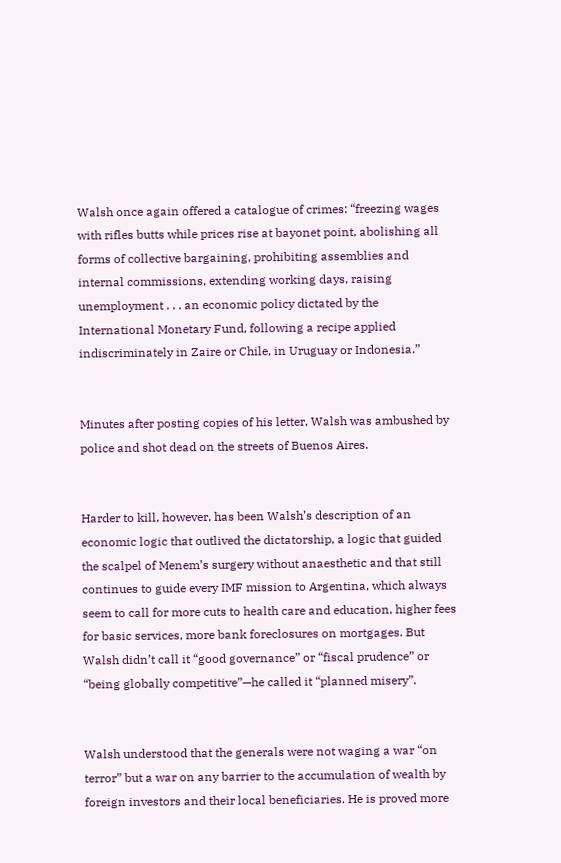Walsh once again offered a catalogue of crimes: “freezing wages with rifles butts while prices rise at bayonet point, abolishing all forms of collective bargaining, prohibiting assemblies and internal commissions, extending working days, raising unemployment . . . an economic policy dictated by the International Monetary Fund, following a recipe applied indiscriminately in Zaire or Chile, in Uruguay or Indonesia.”


Minutes after posting copies of his letter, Walsh was ambushed by police and shot dead on the streets of Buenos Aires.


Harder to kill, however, has been Walsh’s description of an economic logic that outlived the dictatorship, a logic that guided the scalpel of Menem’s surgery without anaesthetic and that still continues to guide every IMF mission to Argentina, which always seem to call for more cuts to health care and education, higher fees for basic services, more bank foreclosures on mortgages. But Walsh didn’t call it “good governance” or “fiscal prudence” or “being globally competitive”—he called it “planned misery”.


Walsh understood that the generals were not waging a war “on terror” but a war on any barrier to the accumulation of wealth by foreign investors and their local beneficiaries. He is proved more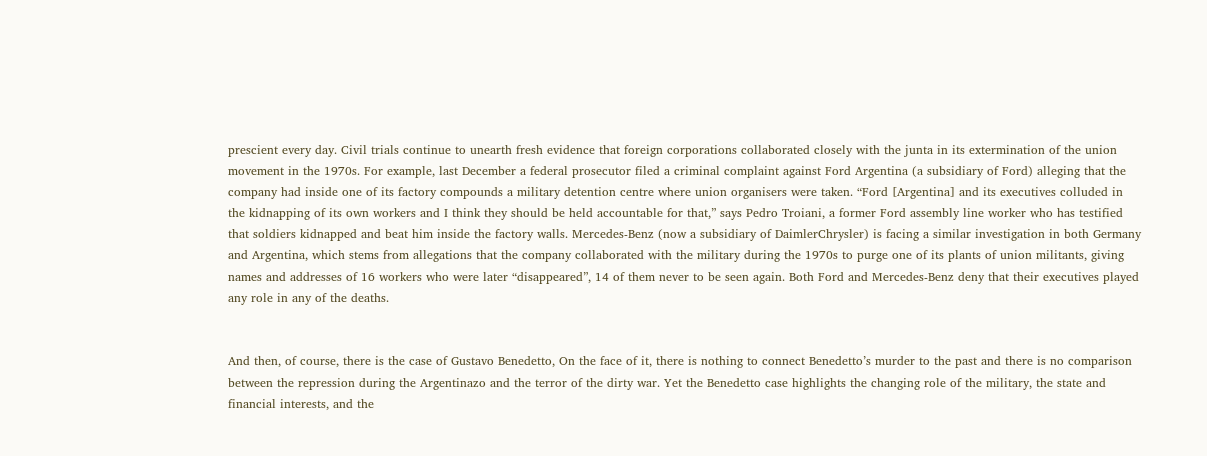prescient every day. Civil trials continue to unearth fresh evidence that foreign corporations collaborated closely with the junta in its extermination of the union movement in the 1970s. For example, last December a federal prosecutor filed a criminal complaint against Ford Argentina (a subsidiary of Ford) alleging that the company had inside one of its factory compounds a military detention centre where union organisers were taken. “Ford [Argentina] and its executives colluded in the kidnapping of its own workers and I think they should be held accountable for that,” says Pedro Troiani, a former Ford assembly line worker who has testified that soldiers kidnapped and beat him inside the factory walls. Mercedes-Benz (now a subsidiary of DaimlerChrysler) is facing a similar investigation in both Germany and Argentina, which stems from allegations that the company collaborated with the military during the 1970s to purge one of its plants of union militants, giving names and addresses of 16 workers who were later “disappeared”, 14 of them never to be seen again. Both Ford and Mercedes-Benz deny that their executives played any role in any of the deaths.


And then, of course, there is the case of Gustavo Benedetto, On the face of it, there is nothing to connect Benedetto’s murder to the past and there is no comparison between the repression during the Argentinazo and the terror of the dirty war. Yet the Benedetto case highlights the changing role of the military, the state and financial interests, and the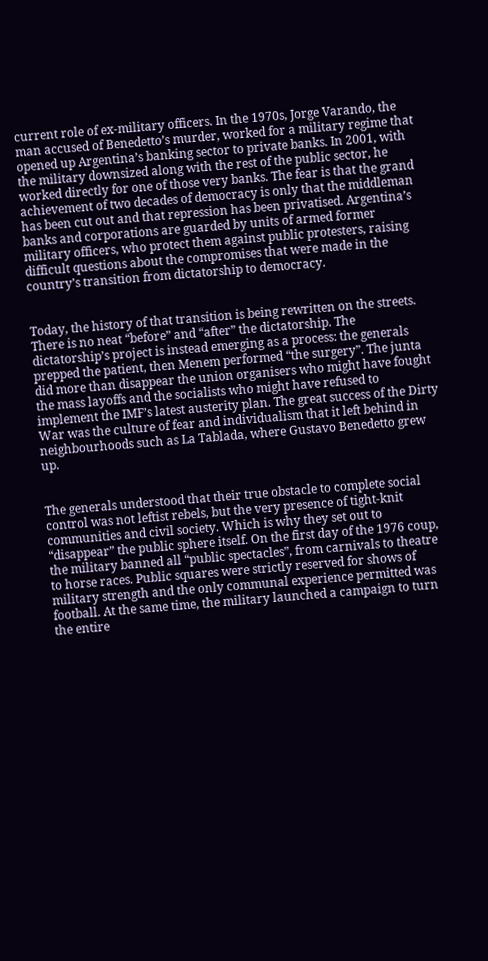current role of ex-military officers. In the 1970s, Jorge Varando, the man accused of Benedetto’s murder, worked for a military regime that opened up Argentina’s banking sector to private banks. In 2001, with the military downsized along with the rest of the public sector, he worked directly for one of those very banks. The fear is that the grand achievement of two decades of democracy is only that the middleman has been cut out and that repression has been privatised. Argentina’s banks and corporations are guarded by units of armed former military officers, who protect them against public protesters, raising difficult questions about the compromises that were made in the country’s transition from dictatorship to democracy.


Today, the history of that transition is being rewritten on the streets. There is no neat “before” and “after” the dictatorship. The dictatorship’s project is instead emerging as a process: the generals prepped the patient, then Menem performed “the surgery”. The junta did more than disappear the union organisers who might have fought the mass layoffs and the socialists who might have refused to implement the IMF’s latest austerity plan. The great success of the Dirty War was the culture of fear and individualism that it left behind in neighbourhoods such as La Tablada, where Gustavo Benedetto grew up.


The generals understood that their true obstacle to complete social control was not leftist rebels, but the very presence of tight-knit communities and civil society. Which is why they set out to “disappear” the public sphere itself. On the first day of the 1976 coup, the military banned all “public spectacles”, from carnivals to theatre to horse races. Public squares were strictly reserved for shows of military strength and the only communal experience permitted was football. At the same time, the military launched a campaign to turn the entire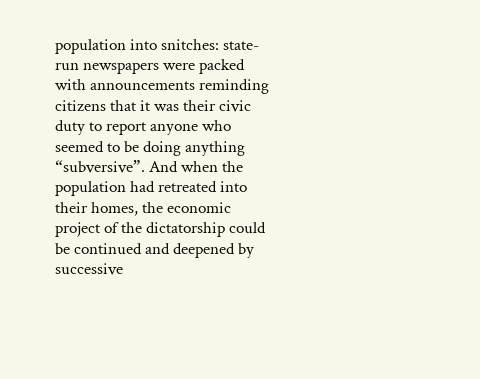population into snitches: state-run newspapers were packed with announcements reminding citizens that it was their civic duty to report anyone who seemed to be doing anything “subversive”. And when the population had retreated into their homes, the economic project of the dictatorship could be continued and deepened by successive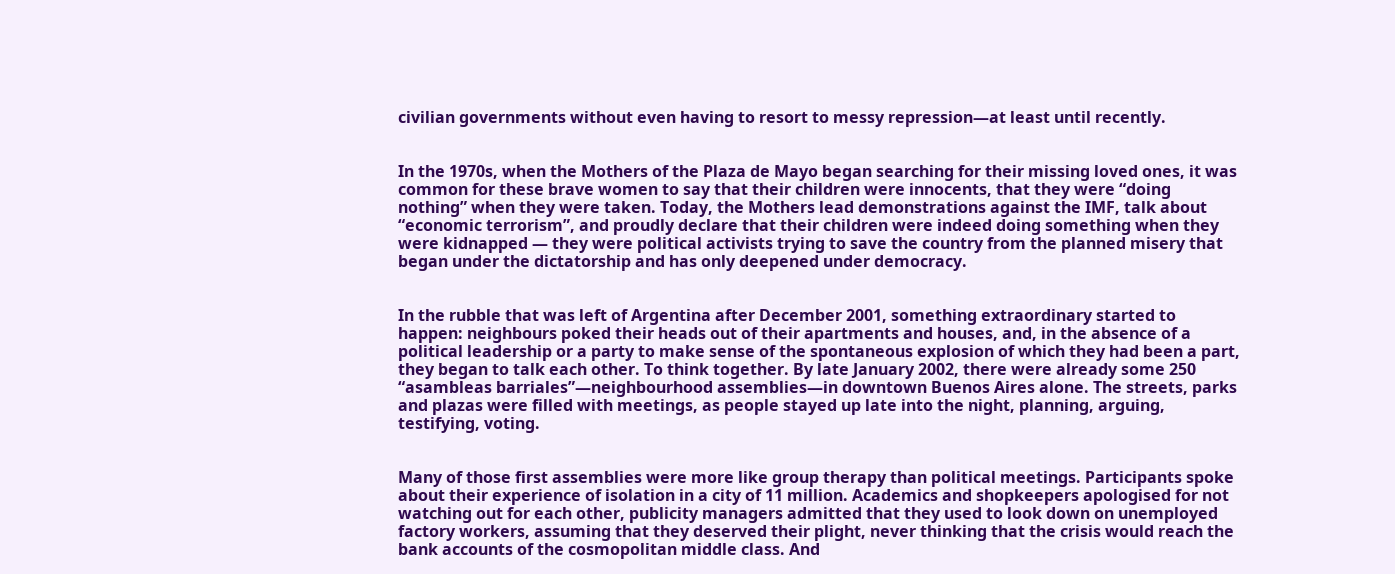civilian governments without even having to resort to messy repression—at least until recently.


In the 1970s, when the Mothers of the Plaza de Mayo began searching for their missing loved ones, it was common for these brave women to say that their children were innocents, that they were “doing nothing” when they were taken. Today, the Mothers lead demonstrations against the IMF, talk about “economic terrorism”, and proudly declare that their children were indeed doing something when they were kidnapped — they were political activists trying to save the country from the planned misery that began under the dictatorship and has only deepened under democracy.


In the rubble that was left of Argentina after December 2001, something extraordinary started to happen: neighbours poked their heads out of their apartments and houses, and, in the absence of a political leadership or a party to make sense of the spontaneous explosion of which they had been a part, they began to talk each other. To think together. By late January 2002, there were already some 250 “asambleas barriales”—neighbourhood assemblies—in downtown Buenos Aires alone. The streets, parks and plazas were filled with meetings, as people stayed up late into the night, planning, arguing, testifying, voting.


Many of those first assemblies were more like group therapy than political meetings. Participants spoke about their experience of isolation in a city of 11 million. Academics and shopkeepers apologised for not watching out for each other, publicity managers admitted that they used to look down on unemployed factory workers, assuming that they deserved their plight, never thinking that the crisis would reach the bank accounts of the cosmopolitan middle class. And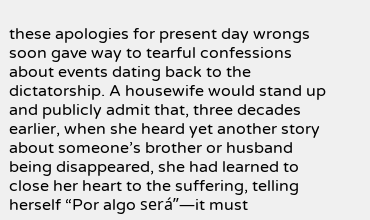these apologies for present day wrongs soon gave way to tearful confessions about events dating back to the dictatorship. A housewife would stand up and publicly admit that, three decades earlier, when she heard yet another story about someone’s brother or husband being disappeared, she had learned to close her heart to the suffering, telling herself “Por algo será”—it must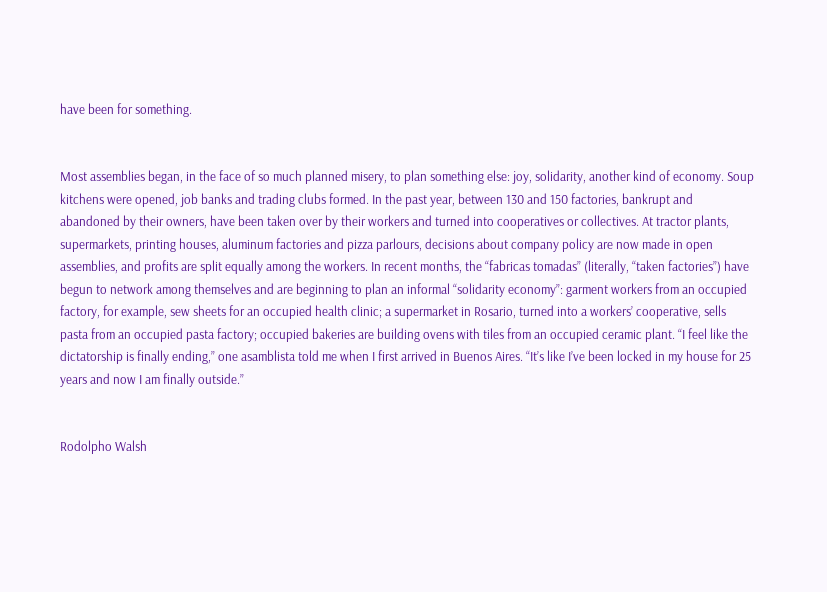have been for something.


Most assemblies began, in the face of so much planned misery, to plan something else: joy, solidarity, another kind of economy. Soup kitchens were opened, job banks and trading clubs formed. In the past year, between 130 and 150 factories, bankrupt and abandoned by their owners, have been taken over by their workers and turned into cooperatives or collectives. At tractor plants, supermarkets, printing houses, aluminum factories and pizza parlours, decisions about company policy are now made in open assemblies, and profits are split equally among the workers. In recent months, the “fabricas tomadas” (literally, “taken factories”) have begun to network among themselves and are beginning to plan an informal “solidarity economy”: garment workers from an occupied factory, for example, sew sheets for an occupied health clinic; a supermarket in Rosario, turned into a workers’ cooperative, sells pasta from an occupied pasta factory; occupied bakeries are building ovens with tiles from an occupied ceramic plant. “I feel like the dictatorship is finally ending,” one asamblista told me when I first arrived in Buenos Aires. “It’s like I’ve been locked in my house for 25 years and now I am finally outside.”


Rodolpho Walsh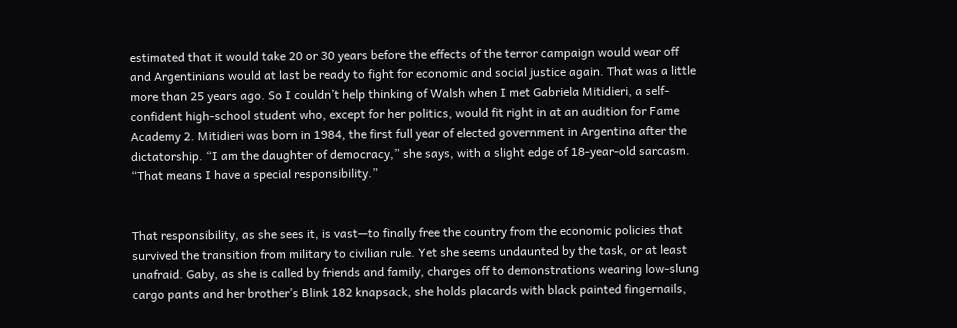estimated that it would take 20 or 30 years before the effects of the terror campaign would wear off and Argentinians would at last be ready to fight for economic and social justice again. That was a little more than 25 years ago. So I couldn’t help thinking of Walsh when I met Gabriela Mitidieri, a self-confident high-school student who, except for her politics, would fit right in at an audition for Fame Academy 2. Mitidieri was born in 1984, the first full year of elected government in Argentina after the dictatorship. “I am the daughter of democracy,” she says, with a slight edge of 18-year-old sarcasm. “That means I have a special responsibility.”


That responsibility, as she sees it, is vast—to finally free the country from the economic policies that survived the transition from military to civilian rule. Yet she seems undaunted by the task, or at least unafraid. Gaby, as she is called by friends and family, charges off to demonstrations wearing low-slung cargo pants and her brother’s Blink 182 knapsack, she holds placards with black painted fingernails,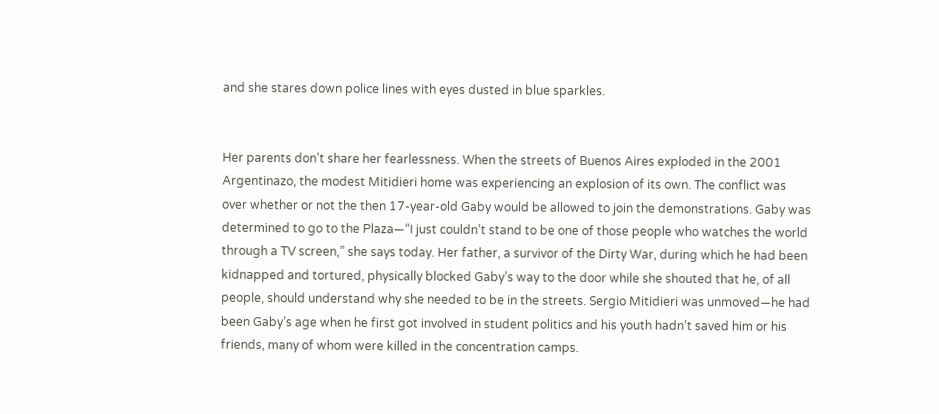and she stares down police lines with eyes dusted in blue sparkles.


Her parents don’t share her fearlessness. When the streets of Buenos Aires exploded in the 2001 Argentinazo, the modest Mitidieri home was experiencing an explosion of its own. The conflict was over whether or not the then 17-year-old Gaby would be allowed to join the demonstrations. Gaby was determined to go to the Plaza—“I just couldn’t stand to be one of those people who watches the world through a TV screen,” she says today. Her father, a survivor of the Dirty War, during which he had been kidnapped and tortured, physically blocked Gaby’s way to the door while she shouted that he, of all people, should understand why she needed to be in the streets. Sergio Mitidieri was unmoved—he had been Gaby’s age when he first got involved in student politics and his youth hadn’t saved him or his friends, many of whom were killed in the concentration camps.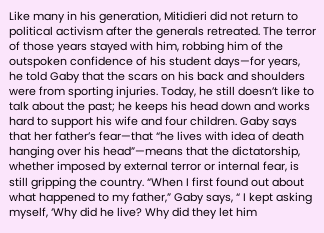Like many in his generation, Mitidieri did not return to political activism after the generals retreated. The terror of those years stayed with him, robbing him of the outspoken confidence of his student days—for years, he told Gaby that the scars on his back and shoulders were from sporting injuries. Today, he still doesn’t like to talk about the past; he keeps his head down and works hard to support his wife and four children. Gaby says that her father’s fear—that “he lives with idea of death hanging over his head”—means that the dictatorship, whether imposed by external terror or internal fear, is still gripping the country. “When I first found out about what happened to my father,” Gaby says, “ I kept asking myself, ‘Why did he live? Why did they let him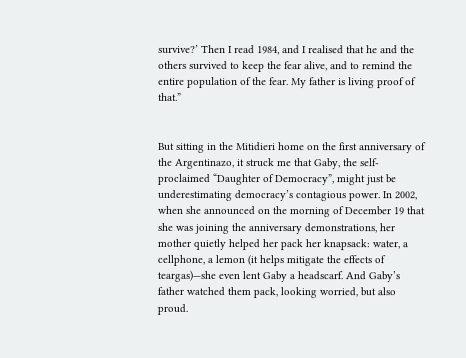survive?’ Then I read 1984, and I realised that he and the others survived to keep the fear alive, and to remind the entire population of the fear. My father is living proof of that.”


But sitting in the Mitidieri home on the first anniversary of the Argentinazo, it struck me that Gaby, the self-proclaimed “Daughter of Democracy”, might just be underestimating democracy’s contagious power. In 2002, when she announced on the morning of December 19 that she was joining the anniversary demonstrations, her mother quietly helped her pack her knapsack: water, a cellphone, a lemon (it helps mitigate the effects of teargas)—she even lent Gaby a headscarf. And Gaby’s father watched them pack, looking worried, but also proud.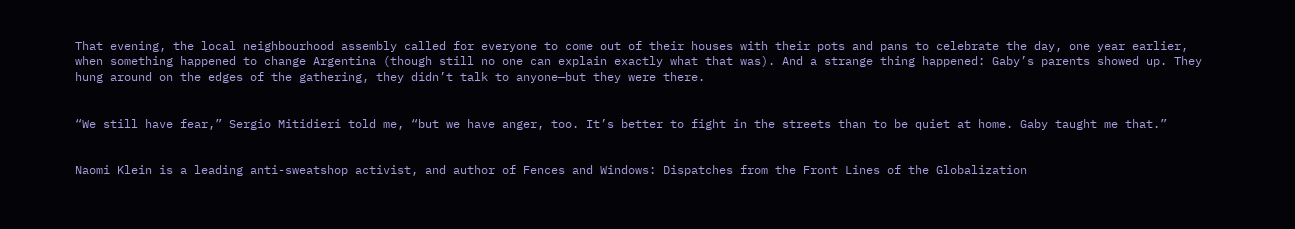That evening, the local neighbourhood assembly called for everyone to come out of their houses with their pots and pans to celebrate the day, one year earlier, when something happened to change Argentina (though still no one can explain exactly what that was). And a strange thing happened: Gaby’s parents showed up. They hung around on the edges of the gathering, they didn’t talk to anyone—but they were there.


“We still have fear,” Sergio Mitidieri told me, “but we have anger, too. It’s better to fight in the streets than to be quiet at home. Gaby taught me that.”


Naomi Klein is a leading anti-sweatshop activist, and author of Fences and Windows: Dispatches from the Front Lines of the Globalization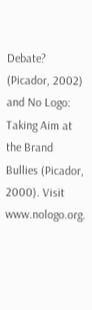Debate? (Picador, 2002) and No Logo: Taking Aim at the Brand Bullies (Picador, 2000). Visit www.nologo.org.